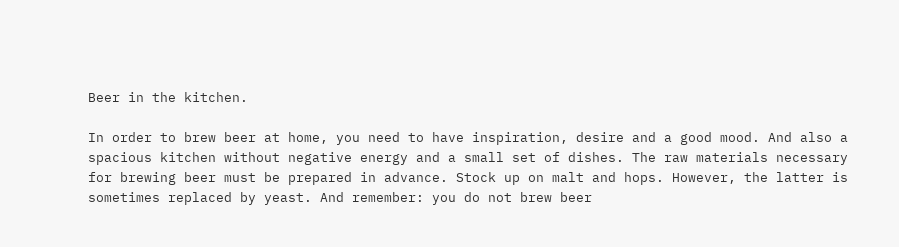Beer in the kitchen.

In order to brew beer at home, you need to have inspiration, desire and a good mood. And also a spacious kitchen without negative energy and a small set of dishes. The raw materials necessary for brewing beer must be prepared in advance. Stock up on malt and hops. However, the latter is sometimes replaced by yeast. And remember: you do not brew beer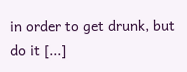in order to get drunk, but do it [...]